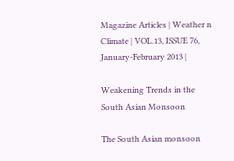Magazine Articles | Weather n Climate | VOL.13, ISSUE 76, January-February 2013 |

Weakening Trends in the South Asian Monsoon

The South Asian monsoon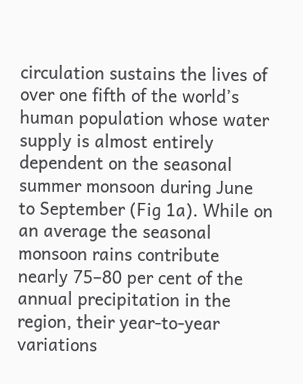circulation sustains the lives of over one fifth of the world’s human population whose water supply is almost entirely dependent on the seasonal summer monsoon during June to September (Fig 1a). While on an average the seasonal monsoon rains contribute nearly 75–80 per cent of the annual precipitation in the region, their year-to-year variations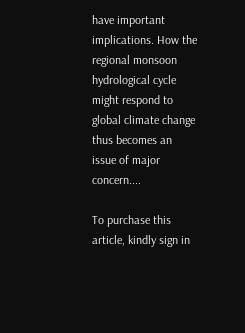have important implications. How the regional monsoon hydrological cycle might respond to global climate change thus becomes an issue of major concern....

To purchase this article, kindly sign in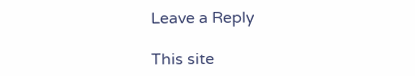Leave a Reply

This site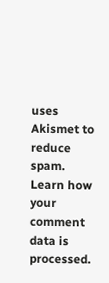uses Akismet to reduce spam. Learn how your comment data is processed.